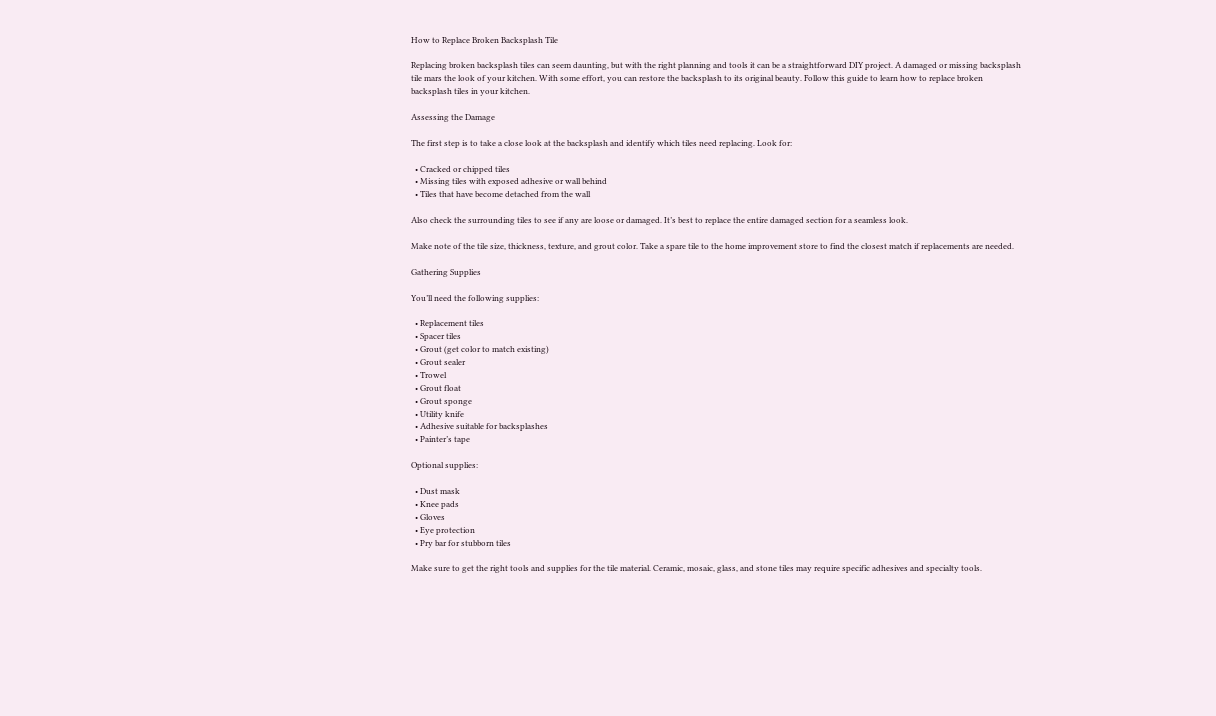How to Replace Broken Backsplash Tile

Replacing broken backsplash tiles can seem daunting, but with the right planning and tools it can be a straightforward DIY project. A damaged or missing backsplash tile mars the look of your kitchen. With some effort, you can restore the backsplash to its original beauty. Follow this guide to learn how to replace broken backsplash tiles in your kitchen.

Assessing the Damage

The first step is to take a close look at the backsplash and identify which tiles need replacing. Look for:

  • Cracked or chipped tiles
  • Missing tiles with exposed adhesive or wall behind
  • Tiles that have become detached from the wall

Also check the surrounding tiles to see if any are loose or damaged. It’s best to replace the entire damaged section for a seamless look.

Make note of the tile size, thickness, texture, and grout color. Take a spare tile to the home improvement store to find the closest match if replacements are needed.

Gathering Supplies

You’ll need the following supplies:

  • Replacement tiles
  • Spacer tiles
  • Grout (get color to match existing)
  • Grout sealer
  • Trowel
  • Grout float
  • Grout sponge
  • Utility knife
  • Adhesive suitable for backsplashes
  • Painter’s tape

Optional supplies:

  • Dust mask
  • Knee pads
  • Gloves
  • Eye protection
  • Pry bar for stubborn tiles

Make sure to get the right tools and supplies for the tile material. Ceramic, mosaic, glass, and stone tiles may require specific adhesives and specialty tools.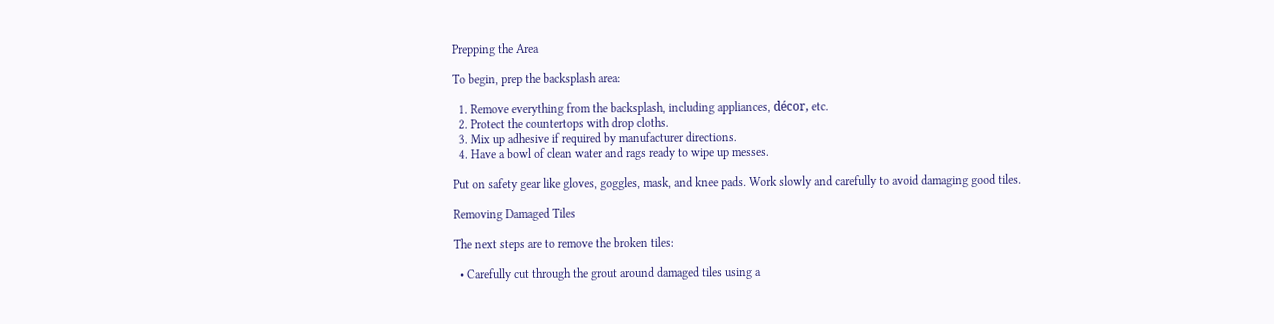Prepping the Area

To begin, prep the backsplash area:

  1. Remove everything from the backsplash, including appliances, décor, etc.
  2. Protect the countertops with drop cloths.
  3. Mix up adhesive if required by manufacturer directions.
  4. Have a bowl of clean water and rags ready to wipe up messes.

Put on safety gear like gloves, goggles, mask, and knee pads. Work slowly and carefully to avoid damaging good tiles.

Removing Damaged Tiles

The next steps are to remove the broken tiles:

  • Carefully cut through the grout around damaged tiles using a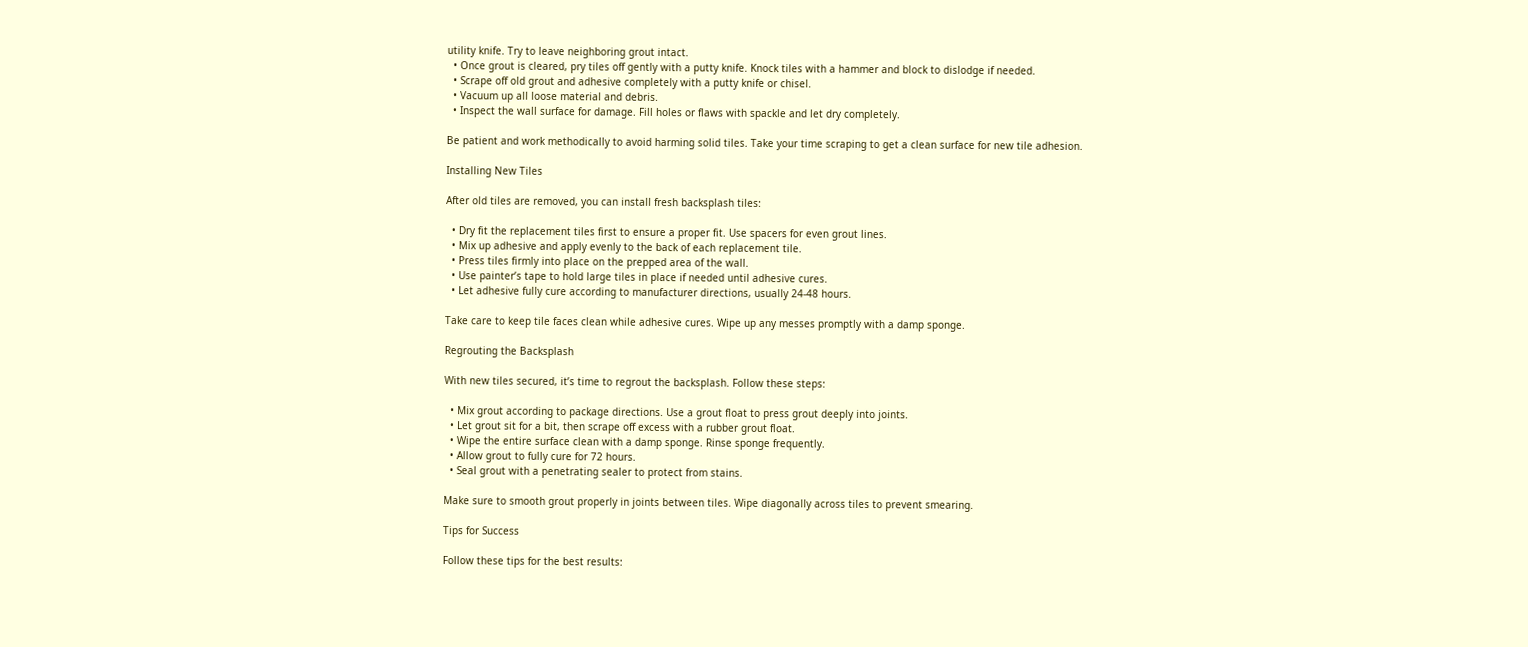utility knife. Try to leave neighboring grout intact.
  • Once grout is cleared, pry tiles off gently with a putty knife. Knock tiles with a hammer and block to dislodge if needed.
  • Scrape off old grout and adhesive completely with a putty knife or chisel.
  • Vacuum up all loose material and debris.
  • Inspect the wall surface for damage. Fill holes or flaws with spackle and let dry completely.

Be patient and work methodically to avoid harming solid tiles. Take your time scraping to get a clean surface for new tile adhesion.

Installing New Tiles

After old tiles are removed, you can install fresh backsplash tiles:

  • Dry fit the replacement tiles first to ensure a proper fit. Use spacers for even grout lines.
  • Mix up adhesive and apply evenly to the back of each replacement tile.
  • Press tiles firmly into place on the prepped area of the wall.
  • Use painter’s tape to hold large tiles in place if needed until adhesive cures.
  • Let adhesive fully cure according to manufacturer directions, usually 24-48 hours.

Take care to keep tile faces clean while adhesive cures. Wipe up any messes promptly with a damp sponge.

Regrouting the Backsplash

With new tiles secured, it’s time to regrout the backsplash. Follow these steps:

  • Mix grout according to package directions. Use a grout float to press grout deeply into joints.
  • Let grout sit for a bit, then scrape off excess with a rubber grout float.
  • Wipe the entire surface clean with a damp sponge. Rinse sponge frequently.
  • Allow grout to fully cure for 72 hours.
  • Seal grout with a penetrating sealer to protect from stains.

Make sure to smooth grout properly in joints between tiles. Wipe diagonally across tiles to prevent smearing.

Tips for Success

Follow these tips for the best results: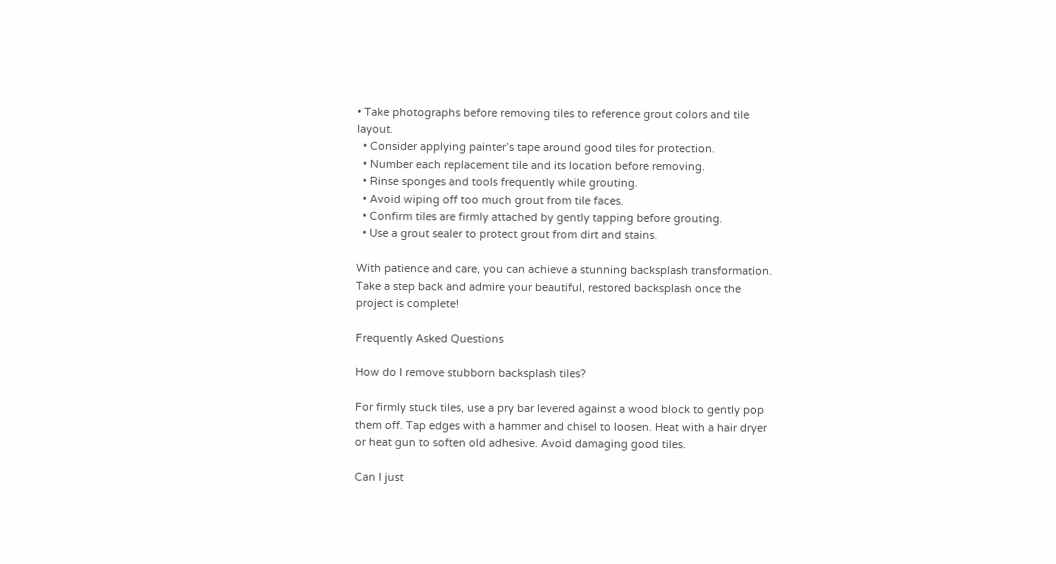• Take photographs before removing tiles to reference grout colors and tile layout.
  • Consider applying painter’s tape around good tiles for protection.
  • Number each replacement tile and its location before removing.
  • Rinse sponges and tools frequently while grouting.
  • Avoid wiping off too much grout from tile faces.
  • Confirm tiles are firmly attached by gently tapping before grouting.
  • Use a grout sealer to protect grout from dirt and stains.

With patience and care, you can achieve a stunning backsplash transformation. Take a step back and admire your beautiful, restored backsplash once the project is complete!

Frequently Asked Questions

How do I remove stubborn backsplash tiles?

For firmly stuck tiles, use a pry bar levered against a wood block to gently pop them off. Tap edges with a hammer and chisel to loosen. Heat with a hair dryer or heat gun to soften old adhesive. Avoid damaging good tiles.

Can I just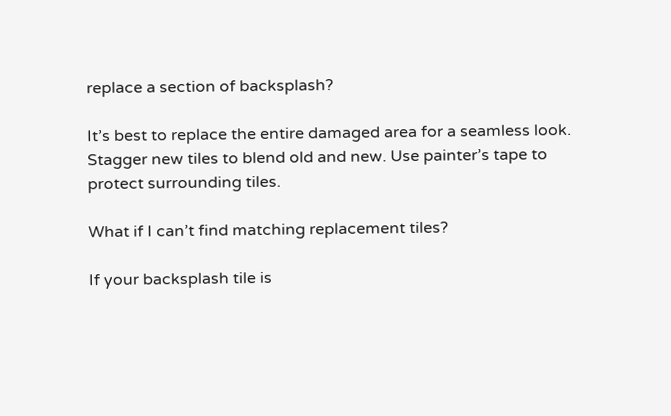replace a section of backsplash?

It’s best to replace the entire damaged area for a seamless look. Stagger new tiles to blend old and new. Use painter’s tape to protect surrounding tiles.

What if I can’t find matching replacement tiles?

If your backsplash tile is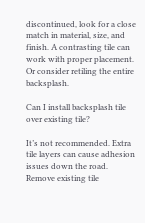discontinued, look for a close match in material, size, and finish. A contrasting tile can work with proper placement. Or consider retiling the entire backsplash.

Can I install backsplash tile over existing tile?

It’s not recommended. Extra tile layers can cause adhesion issues down the road. Remove existing tile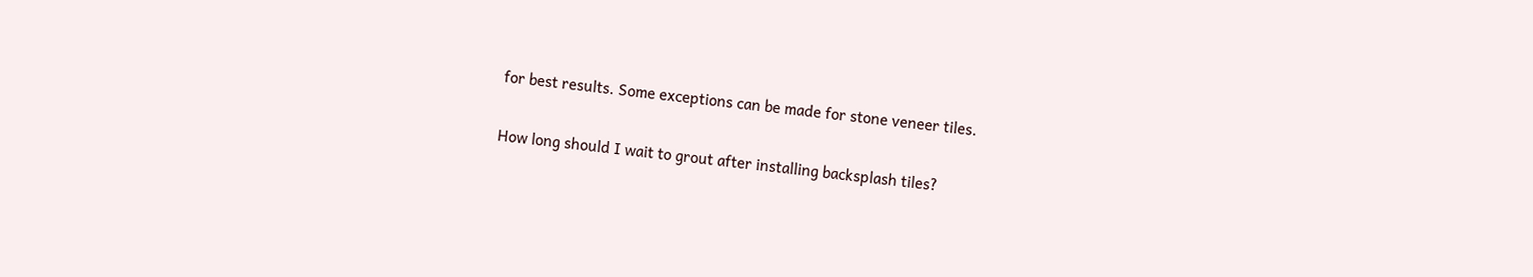for best results. Some exceptions can be made for stone veneer tiles.

How long should I wait to grout after installing backsplash tiles?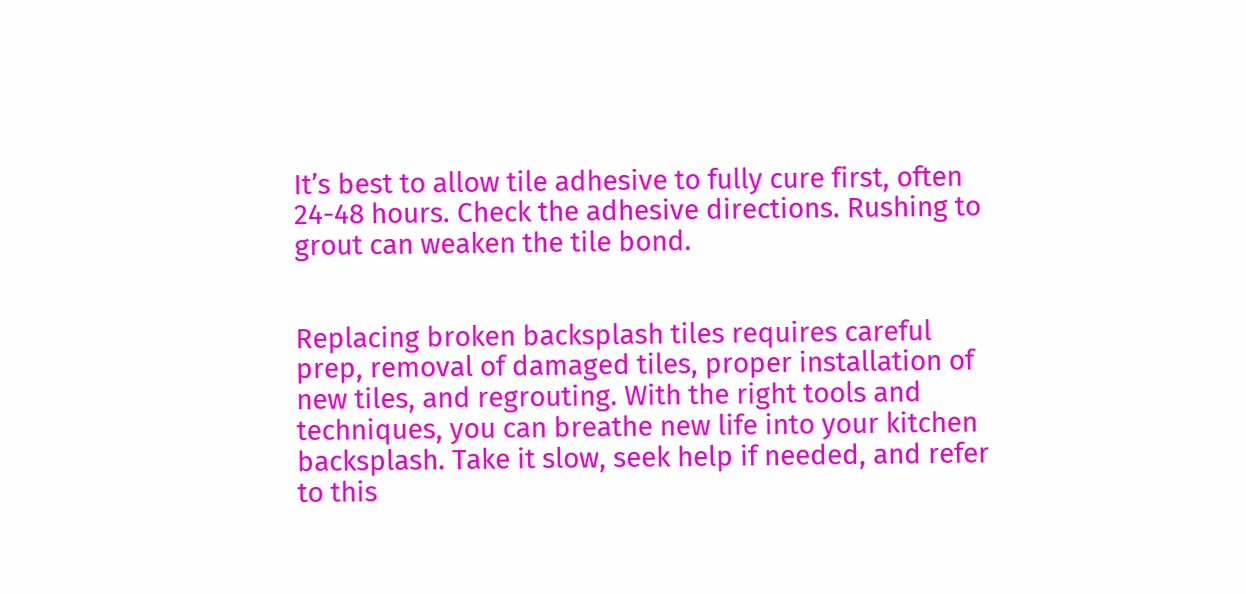It’s best to allow tile adhesive to fully cure first, often 24-48 hours. Check the adhesive directions. Rushing to grout can weaken the tile bond.


Replacing broken backsplash tiles requires careful prep, removal of damaged tiles, proper installation of new tiles, and regrouting. With the right tools and techniques, you can breathe new life into your kitchen backsplash. Take it slow, seek help if needed, and refer to this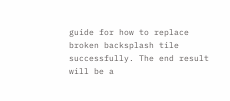guide for how to replace broken backsplash tile successfully. The end result will be a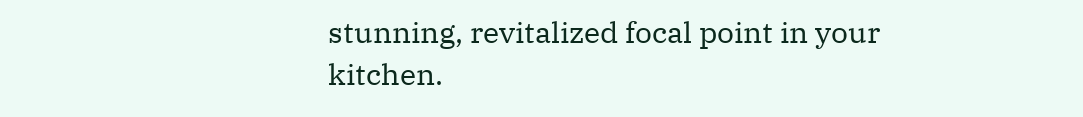stunning, revitalized focal point in your kitchen.